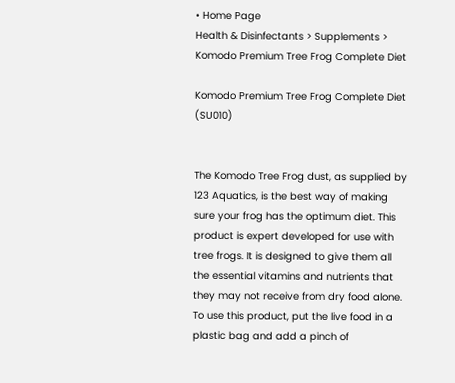• Home Page
Health & Disinfectants > Supplements > Komodo Premium Tree Frog Complete Diet

Komodo Premium Tree Frog Complete Diet (SU010)


The Komodo Tree Frog dust, as supplied by 123 Aquatics, is the best way of making sure your frog has the optimum diet. This product is expert developed for use with tree frogs. It is designed to give them all the essential vitamins and nutrients that they may not receive from dry food alone. To use this product, put the live food in a plastic bag and add a pinch of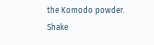the Komodo powder. Shake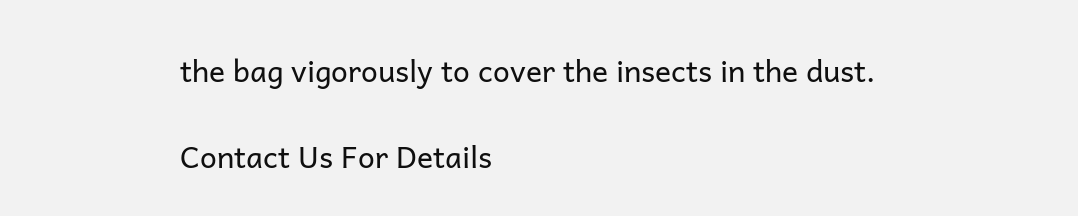the bag vigorously to cover the insects in the dust.

Contact Us For Details